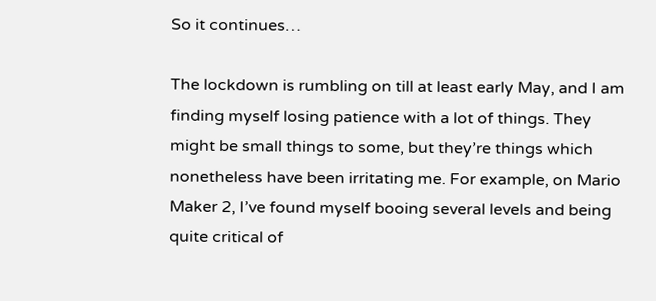So it continues…

The lockdown is rumbling on till at least early May, and I am finding myself losing patience with a lot of things. They might be small things to some, but they’re things which nonetheless have been irritating me. For example, on Mario Maker 2, I’ve found myself booing several levels and being quite critical of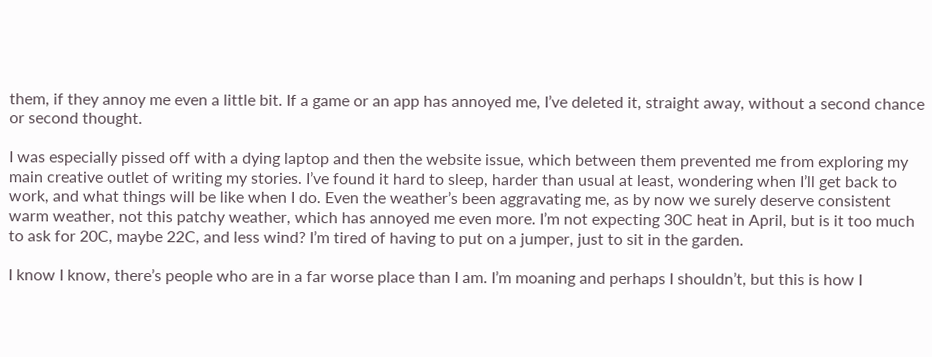them, if they annoy me even a little bit. If a game or an app has annoyed me, I’ve deleted it, straight away, without a second chance or second thought.

I was especially pissed off with a dying laptop and then the website issue, which between them prevented me from exploring my main creative outlet of writing my stories. I’ve found it hard to sleep, harder than usual at least, wondering when I’ll get back to work, and what things will be like when I do. Even the weather’s been aggravating me, as by now we surely deserve consistent warm weather, not this patchy weather, which has annoyed me even more. I’m not expecting 30C heat in April, but is it too much to ask for 20C, maybe 22C, and less wind? I’m tired of having to put on a jumper, just to sit in the garden.

I know I know, there’s people who are in a far worse place than I am. I’m moaning and perhaps I shouldn’t, but this is how I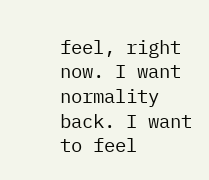feel, right now. I want normality back. I want to feel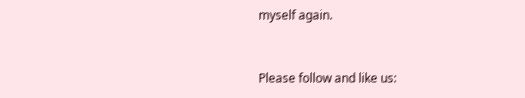myself again.


Please follow and like us: